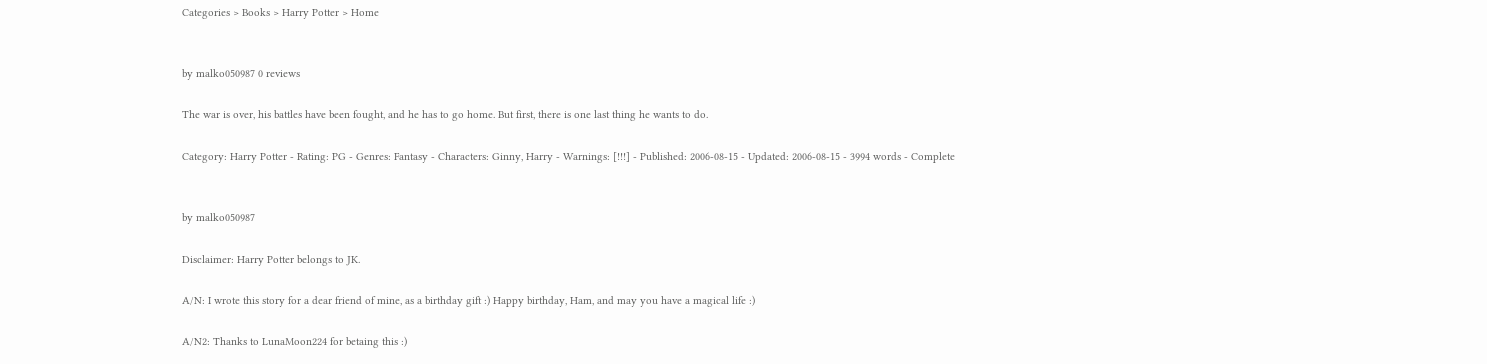Categories > Books > Harry Potter > Home


by malko050987 0 reviews

The war is over, his battles have been fought, and he has to go home. But first, there is one last thing he wants to do.

Category: Harry Potter - Rating: PG - Genres: Fantasy - Characters: Ginny, Harry - Warnings: [!!!] - Published: 2006-08-15 - Updated: 2006-08-15 - 3994 words - Complete


by malko050987

Disclaimer: Harry Potter belongs to JK.

A/N: I wrote this story for a dear friend of mine, as a birthday gift :) Happy birthday, Ham, and may you have a magical life :)

A/N2: Thanks to LunaMoon224 for betaing this :)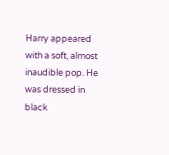Harry appeared with a soft, almost inaudible pop. He was dressed in black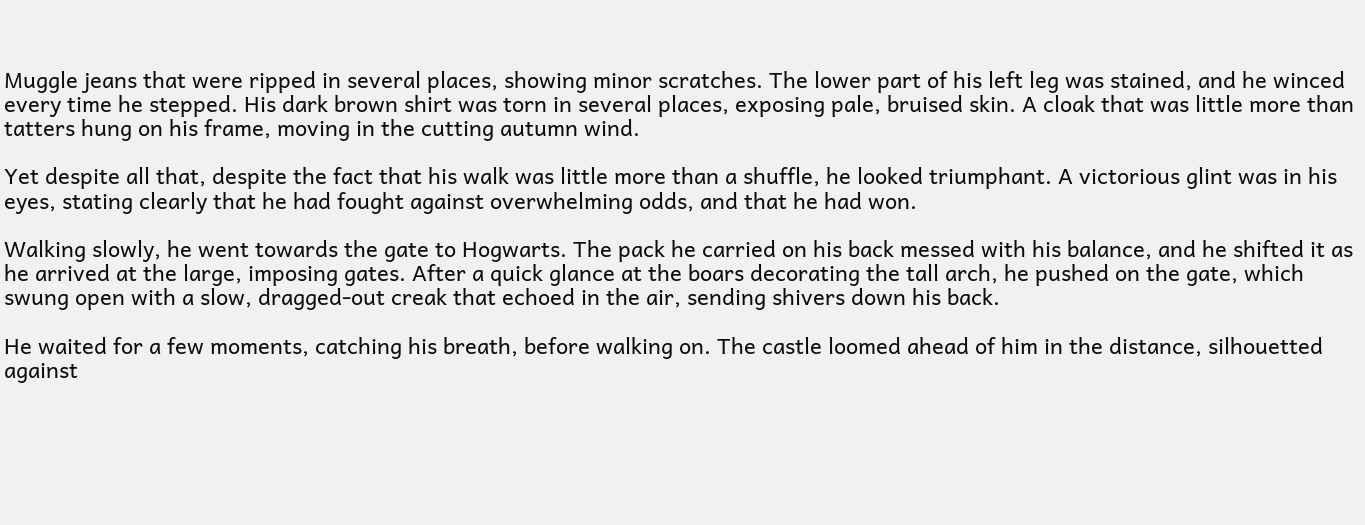Muggle jeans that were ripped in several places, showing minor scratches. The lower part of his left leg was stained, and he winced every time he stepped. His dark brown shirt was torn in several places, exposing pale, bruised skin. A cloak that was little more than tatters hung on his frame, moving in the cutting autumn wind.

Yet despite all that, despite the fact that his walk was little more than a shuffle, he looked triumphant. A victorious glint was in his eyes, stating clearly that he had fought against overwhelming odds, and that he had won.

Walking slowly, he went towards the gate to Hogwarts. The pack he carried on his back messed with his balance, and he shifted it as he arrived at the large, imposing gates. After a quick glance at the boars decorating the tall arch, he pushed on the gate, which swung open with a slow, dragged-out creak that echoed in the air, sending shivers down his back.

He waited for a few moments, catching his breath, before walking on. The castle loomed ahead of him in the distance, silhouetted against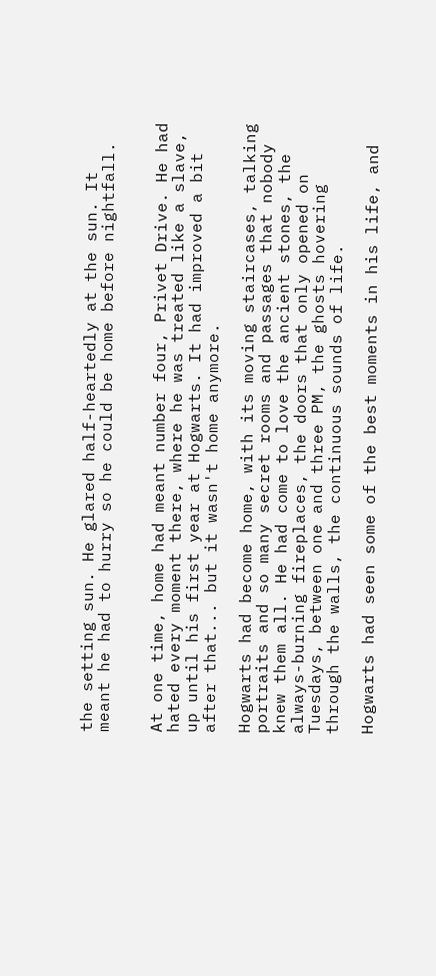the setting sun. He glared half-heartedly at the sun. It meant he had to hurry so he could be home before nightfall.


At one time, home had meant number four, Privet Drive. He had hated every moment there, where he was treated like a slave, up until his first year at Hogwarts. It had improved a bit after that... but it wasn't home anymore.

Hogwarts had become home, with its moving staircases, talking portraits and so many secret rooms and passages that nobody knew them all. He had come to love the ancient stones, the always-burning fireplaces, the doors that only opened on Tuesdays, between one and three PM, the ghosts hovering through the walls, the continuous sounds of life.

Hogwarts had seen some of the best moments in his life, and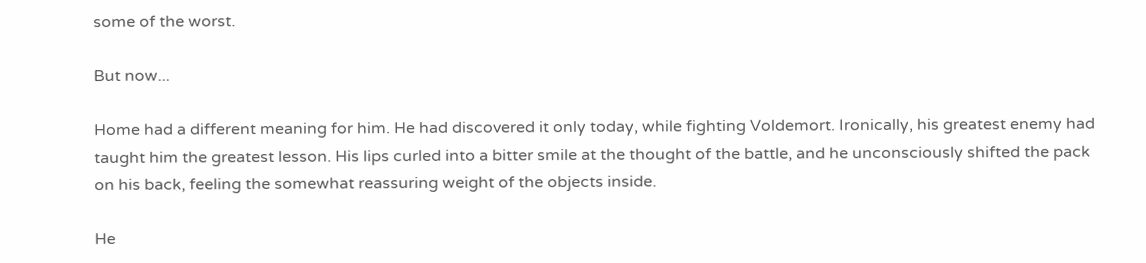some of the worst.

But now...

Home had a different meaning for him. He had discovered it only today, while fighting Voldemort. Ironically, his greatest enemy had taught him the greatest lesson. His lips curled into a bitter smile at the thought of the battle, and he unconsciously shifted the pack on his back, feeling the somewhat reassuring weight of the objects inside.

He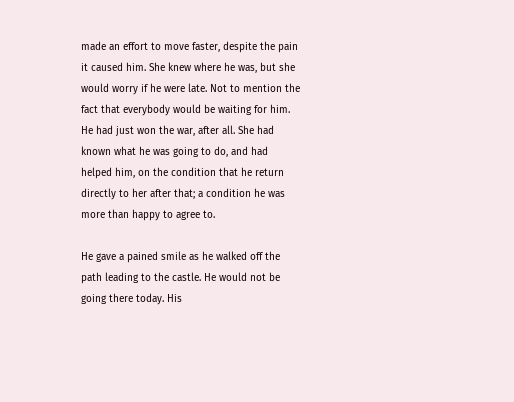made an effort to move faster, despite the pain it caused him. She knew where he was, but she would worry if he were late. Not to mention the fact that everybody would be waiting for him. He had just won the war, after all. She had known what he was going to do, and had helped him, on the condition that he return directly to her after that; a condition he was more than happy to agree to.

He gave a pained smile as he walked off the path leading to the castle. He would not be going there today. His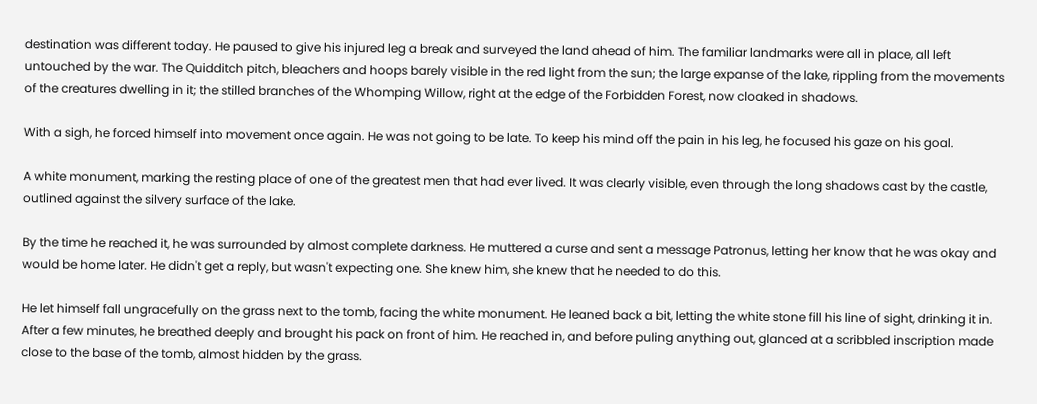destination was different today. He paused to give his injured leg a break and surveyed the land ahead of him. The familiar landmarks were all in place, all left untouched by the war. The Quidditch pitch, bleachers and hoops barely visible in the red light from the sun; the large expanse of the lake, rippling from the movements of the creatures dwelling in it; the stilled branches of the Whomping Willow, right at the edge of the Forbidden Forest, now cloaked in shadows.

With a sigh, he forced himself into movement once again. He was not going to be late. To keep his mind off the pain in his leg, he focused his gaze on his goal.

A white monument, marking the resting place of one of the greatest men that had ever lived. It was clearly visible, even through the long shadows cast by the castle, outlined against the silvery surface of the lake.

By the time he reached it, he was surrounded by almost complete darkness. He muttered a curse and sent a message Patronus, letting her know that he was okay and would be home later. He didn't get a reply, but wasn't expecting one. She knew him, she knew that he needed to do this.

He let himself fall ungracefully on the grass next to the tomb, facing the white monument. He leaned back a bit, letting the white stone fill his line of sight, drinking it in. After a few minutes, he breathed deeply and brought his pack on front of him. He reached in, and before puling anything out, glanced at a scribbled inscription made close to the base of the tomb, almost hidden by the grass.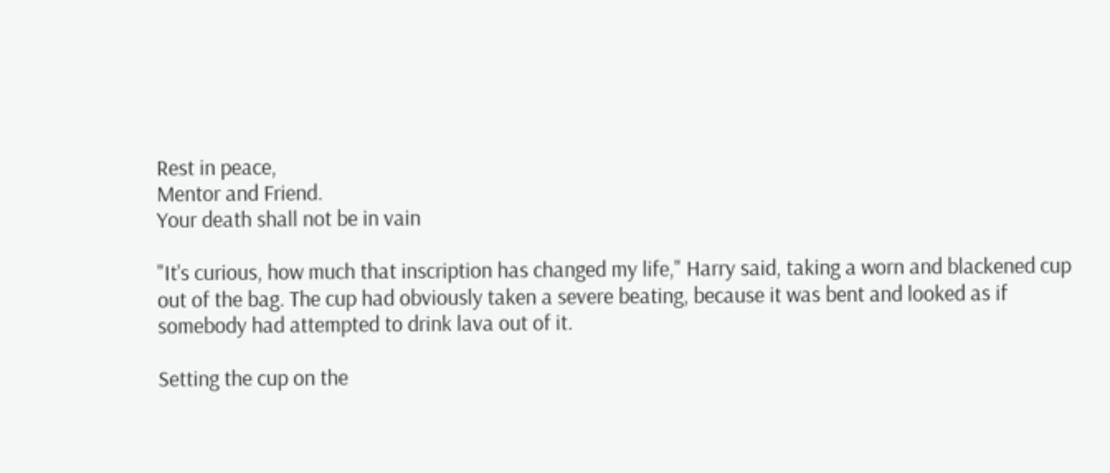Rest in peace,
Mentor and Friend.
Your death shall not be in vain

"It's curious, how much that inscription has changed my life," Harry said, taking a worn and blackened cup out of the bag. The cup had obviously taken a severe beating, because it was bent and looked as if somebody had attempted to drink lava out of it.

Setting the cup on the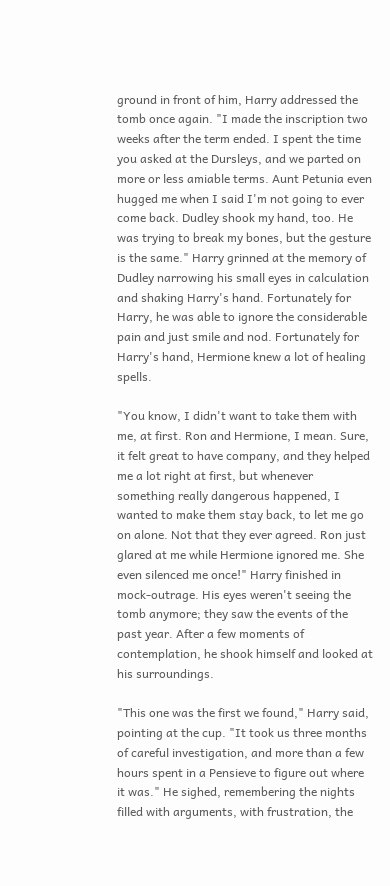ground in front of him, Harry addressed the tomb once again. "I made the inscription two weeks after the term ended. I spent the time you asked at the Dursleys, and we parted on more or less amiable terms. Aunt Petunia even hugged me when I said I'm not going to ever come back. Dudley shook my hand, too. He was trying to break my bones, but the gesture is the same." Harry grinned at the memory of Dudley narrowing his small eyes in calculation and shaking Harry's hand. Fortunately for Harry, he was able to ignore the considerable pain and just smile and nod. Fortunately for Harry's hand, Hermione knew a lot of healing spells.

"You know, I didn't want to take them with me, at first. Ron and Hermione, I mean. Sure, it felt great to have company, and they helped me a lot right at first, but whenever something really dangerous happened, I wanted to make them stay back, to let me go on alone. Not that they ever agreed. Ron just glared at me while Hermione ignored me. She even silenced me once!" Harry finished in mock-outrage. His eyes weren't seeing the tomb anymore; they saw the events of the past year. After a few moments of contemplation, he shook himself and looked at his surroundings.

"This one was the first we found," Harry said, pointing at the cup. "It took us three months of careful investigation, and more than a few hours spent in a Pensieve to figure out where it was." He sighed, remembering the nights filled with arguments, with frustration, the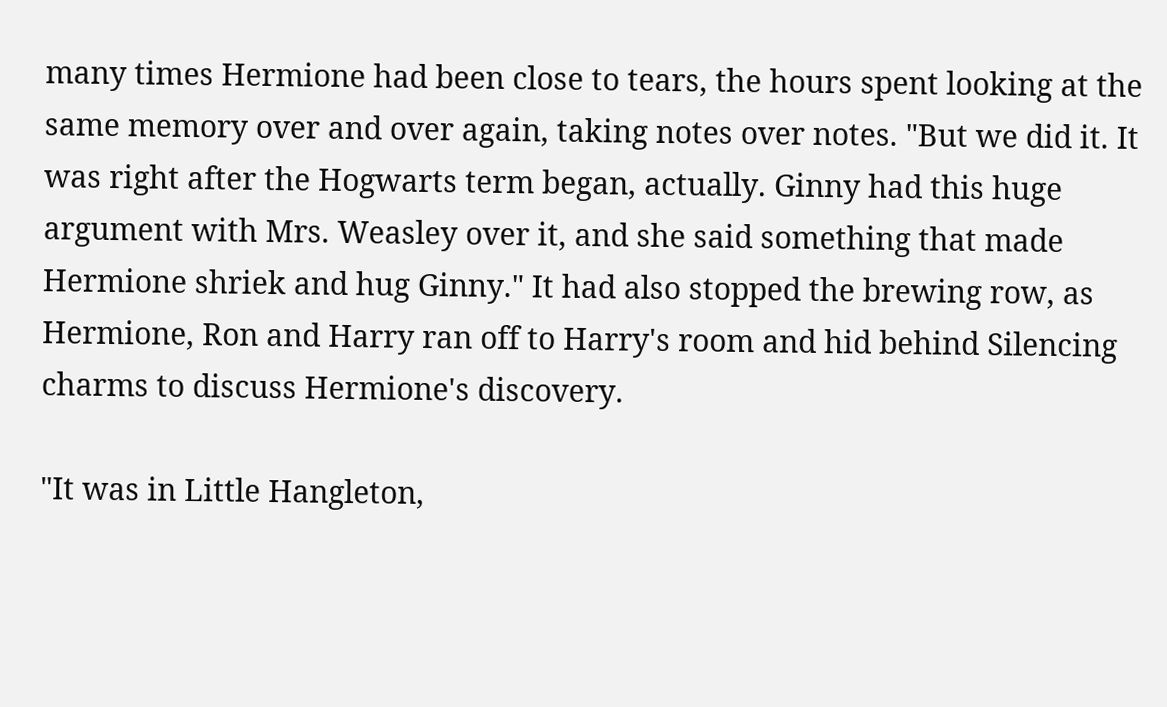many times Hermione had been close to tears, the hours spent looking at the same memory over and over again, taking notes over notes. "But we did it. It was right after the Hogwarts term began, actually. Ginny had this huge argument with Mrs. Weasley over it, and she said something that made Hermione shriek and hug Ginny." It had also stopped the brewing row, as Hermione, Ron and Harry ran off to Harry's room and hid behind Silencing charms to discuss Hermione's discovery.

"It was in Little Hangleton,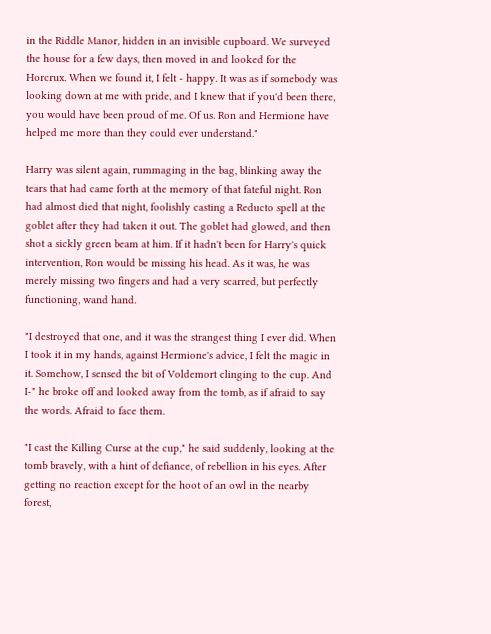in the Riddle Manor, hidden in an invisible cupboard. We surveyed the house for a few days, then moved in and looked for the Horcrux. When we found it, I felt - happy. It was as if somebody was looking down at me with pride, and I knew that if you'd been there, you would have been proud of me. Of us. Ron and Hermione have helped me more than they could ever understand."

Harry was silent again, rummaging in the bag, blinking away the tears that had came forth at the memory of that fateful night. Ron had almost died that night, foolishly casting a Reducto spell at the goblet after they had taken it out. The goblet had glowed, and then shot a sickly green beam at him. If it hadn't been for Harry's quick intervention, Ron would be missing his head. As it was, he was merely missing two fingers and had a very scarred, but perfectly functioning, wand hand.

"I destroyed that one, and it was the strangest thing I ever did. When I took it in my hands, against Hermione's advice, I felt the magic in it. Somehow, I sensed the bit of Voldemort clinging to the cup. And I-" he broke off and looked away from the tomb, as if afraid to say the words. Afraid to face them.

"I cast the Killing Curse at the cup," he said suddenly, looking at the tomb bravely, with a hint of defiance, of rebellion in his eyes. After getting no reaction except for the hoot of an owl in the nearby forest,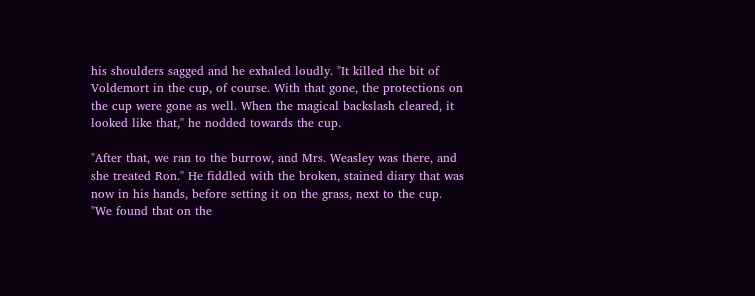his shoulders sagged and he exhaled loudly. "It killed the bit of Voldemort in the cup, of course. With that gone, the protections on the cup were gone as well. When the magical backslash cleared, it looked like that," he nodded towards the cup.

"After that, we ran to the burrow, and Mrs. Weasley was there, and she treated Ron." He fiddled with the broken, stained diary that was now in his hands, before setting it on the grass, next to the cup. "We found that on the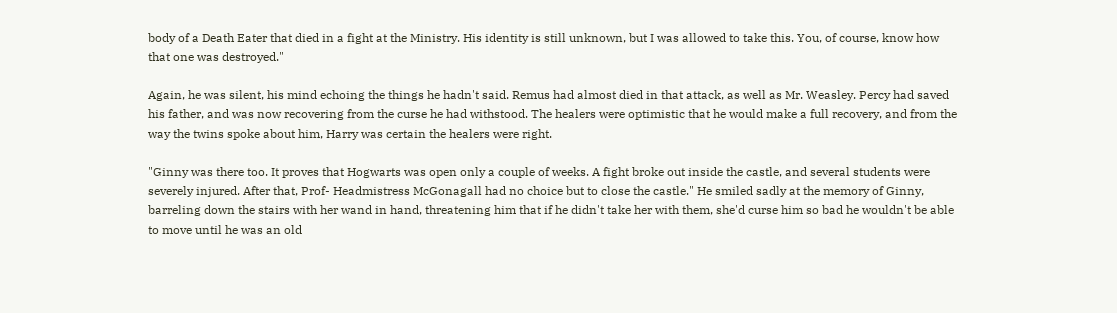body of a Death Eater that died in a fight at the Ministry. His identity is still unknown, but I was allowed to take this. You, of course, know how that one was destroyed."

Again, he was silent, his mind echoing the things he hadn't said. Remus had almost died in that attack, as well as Mr. Weasley. Percy had saved his father, and was now recovering from the curse he had withstood. The healers were optimistic that he would make a full recovery, and from the way the twins spoke about him, Harry was certain the healers were right.

"Ginny was there too. It proves that Hogwarts was open only a couple of weeks. A fight broke out inside the castle, and several students were severely injured. After that, Prof- Headmistress McGonagall had no choice but to close the castle." He smiled sadly at the memory of Ginny, barreling down the stairs with her wand in hand, threatening him that if he didn't take her with them, she'd curse him so bad he wouldn't be able to move until he was an old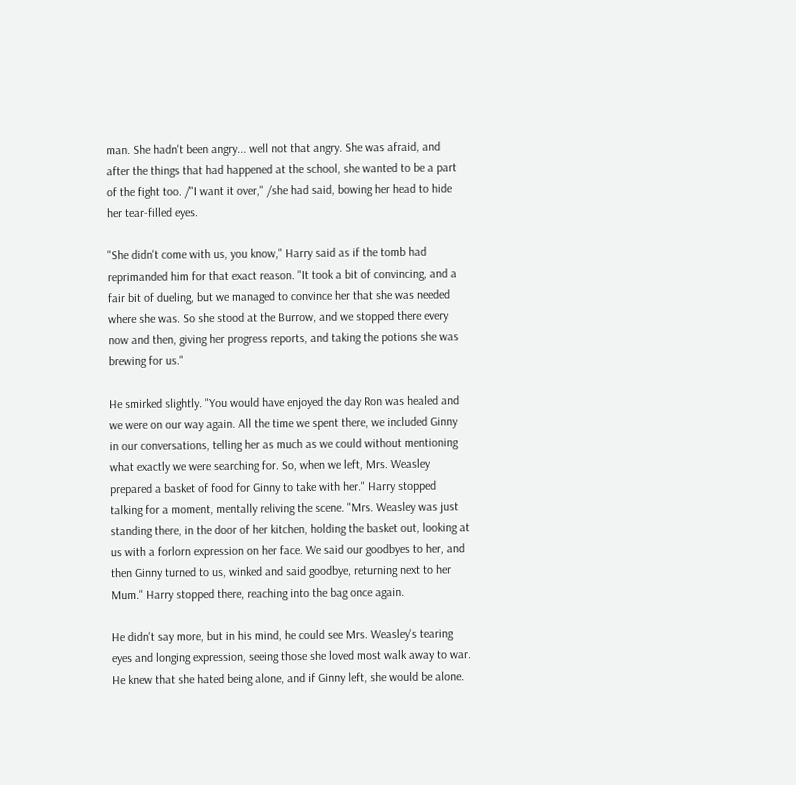man. She hadn't been angry... well not that angry. She was afraid, and after the things that had happened at the school, she wanted to be a part of the fight too. /"I want it over," /she had said, bowing her head to hide her tear-filled eyes.

"She didn't come with us, you know," Harry said as if the tomb had reprimanded him for that exact reason. "It took a bit of convincing, and a fair bit of dueling, but we managed to convince her that she was needed where she was. So she stood at the Burrow, and we stopped there every now and then, giving her progress reports, and taking the potions she was brewing for us."

He smirked slightly. "You would have enjoyed the day Ron was healed and we were on our way again. All the time we spent there, we included Ginny in our conversations, telling her as much as we could without mentioning what exactly we were searching for. So, when we left, Mrs. Weasley prepared a basket of food for Ginny to take with her." Harry stopped talking for a moment, mentally reliving the scene. "Mrs. Weasley was just standing there, in the door of her kitchen, holding the basket out, looking at us with a forlorn expression on her face. We said our goodbyes to her, and then Ginny turned to us, winked and said goodbye, returning next to her Mum." Harry stopped there, reaching into the bag once again.

He didn't say more, but in his mind, he could see Mrs. Weasley's tearing eyes and longing expression, seeing those she loved most walk away to war. He knew that she hated being alone, and if Ginny left, she would be alone.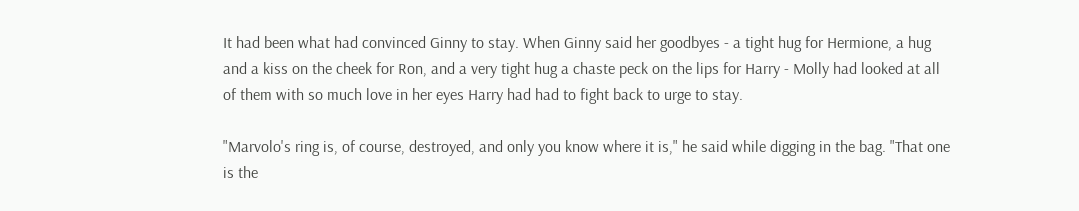It had been what had convinced Ginny to stay. When Ginny said her goodbyes - a tight hug for Hermione, a hug and a kiss on the cheek for Ron, and a very tight hug a chaste peck on the lips for Harry - Molly had looked at all of them with so much love in her eyes Harry had had to fight back to urge to stay.

"Marvolo's ring is, of course, destroyed, and only you know where it is," he said while digging in the bag. "That one is the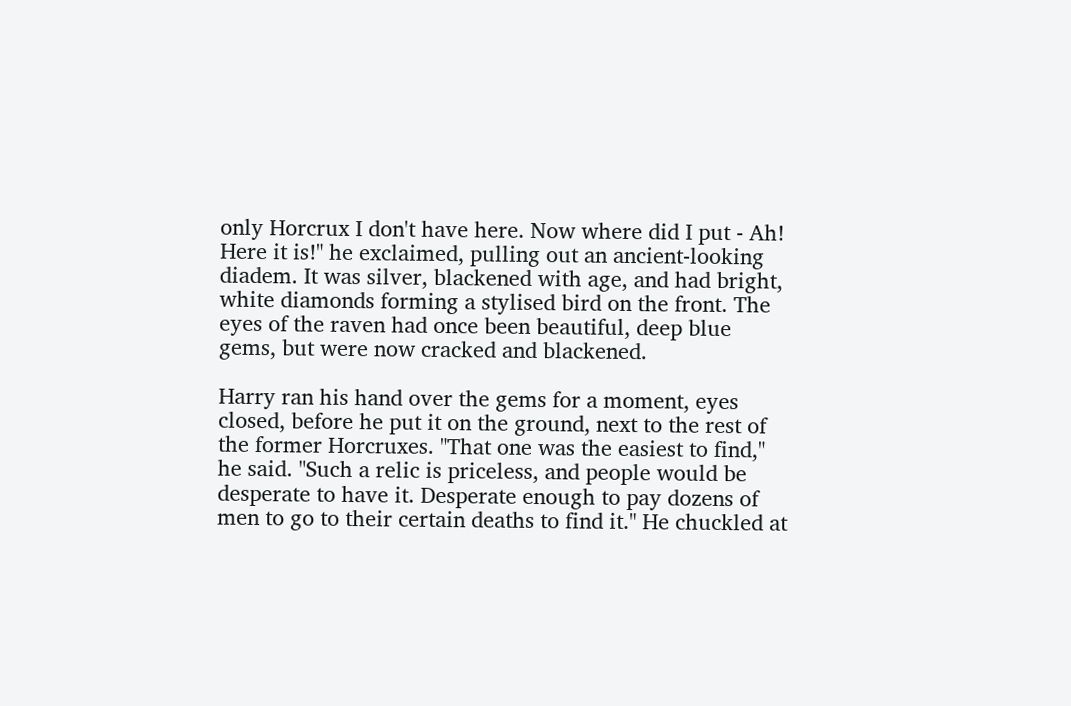only Horcrux I don't have here. Now where did I put - Ah! Here it is!" he exclaimed, pulling out an ancient-looking diadem. It was silver, blackened with age, and had bright, white diamonds forming a stylised bird on the front. The eyes of the raven had once been beautiful, deep blue gems, but were now cracked and blackened.

Harry ran his hand over the gems for a moment, eyes closed, before he put it on the ground, next to the rest of the former Horcruxes. "That one was the easiest to find," he said. "Such a relic is priceless, and people would be desperate to have it. Desperate enough to pay dozens of men to go to their certain deaths to find it." He chuckled at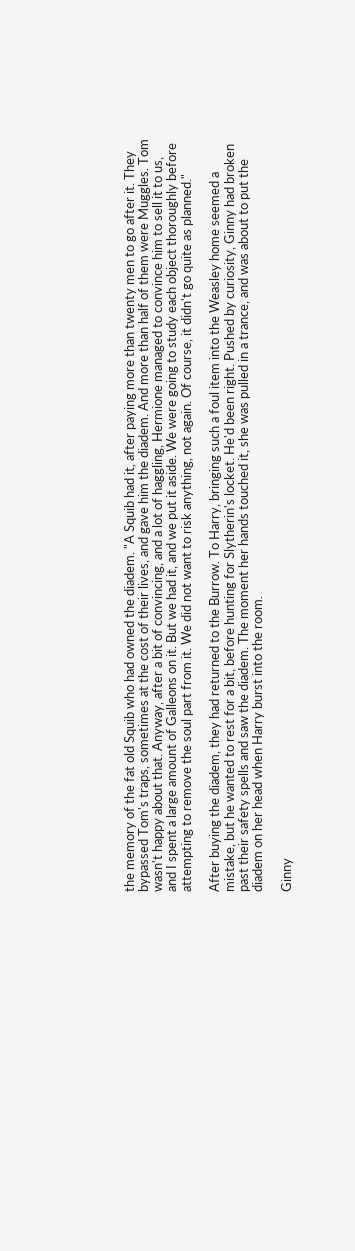the memory of the fat old Squib who had owned the diadem. "A Squib had it, after paying more than twenty men to go after it. They bypassed Tom's traps, sometimes at the cost of their lives, and gave him the diadem. And more than half of them were Muggles. Tom wasn't happy about that. Anyway, after a bit of convincing, and a lot of haggling, Hermione managed to convince him to sell it to us, and I spent a large amount of Galleons on it. But we had it, and we put it aside. We were going to study each object thoroughly before attempting to remove the soul part from it. We did not want to risk anything, not again. Of course, it didn't go quite as planned."

After buying the diadem, they had returned to the Burrow. To Harry, bringing such a foul item into the Weasley home seemed a mistake, but he wanted to rest for a bit, before hunting for Slytherin's locket. He'd been right. Pushed by curiosity, Ginny had broken past their safety spells and saw the diadem. The moment her hands touched it, she was pulled in a trance, and was about to put the diadem on her head when Harry burst into the room.

Ginny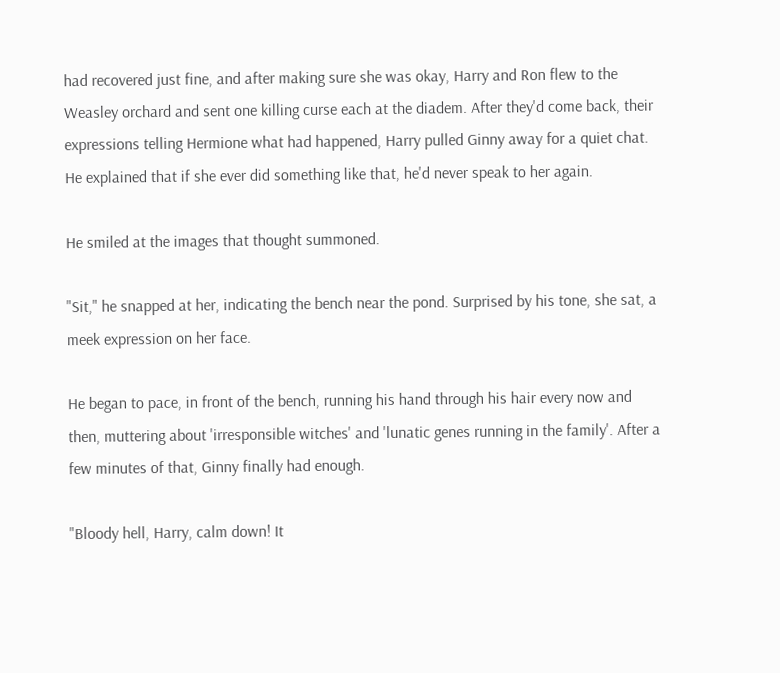had recovered just fine, and after making sure she was okay, Harry and Ron flew to the Weasley orchard and sent one killing curse each at the diadem. After they'd come back, their expressions telling Hermione what had happened, Harry pulled Ginny away for a quiet chat. He explained that if she ever did something like that, he'd never speak to her again.

He smiled at the images that thought summoned.

"Sit," he snapped at her, indicating the bench near the pond. Surprised by his tone, she sat, a meek expression on her face.

He began to pace, in front of the bench, running his hand through his hair every now and then, muttering about 'irresponsible witches' and 'lunatic genes running in the family'. After a few minutes of that, Ginny finally had enough.

"Bloody hell, Harry, calm down! It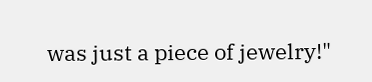was just a piece of jewelry!"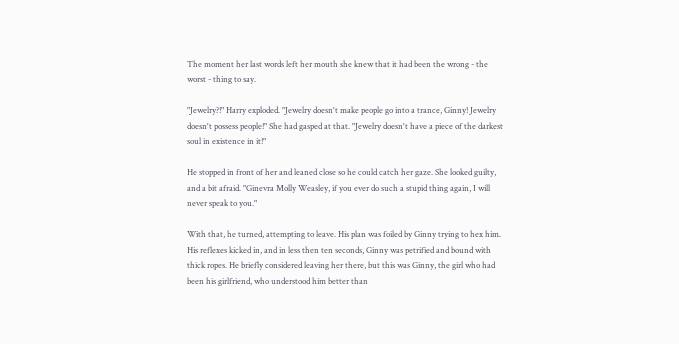The moment her last words left her mouth she knew that it had been the wrong - the worst - thing to say.

"Jewelry?!" Harry exploded. "Jewelry doesn't make people go into a trance, Ginny! Jewelry doesn't possess people!" She had gasped at that. "Jewelry doesn't have a piece of the darkest soul in existence in it!"

He stopped in front of her and leaned close so he could catch her gaze. She looked guilty, and a bit afraid. "Ginevra Molly Weasley, if you ever do such a stupid thing again, I will never speak to you."

With that, he turned, attempting to leave. His plan was foiled by Ginny trying to hex him. His reflexes kicked in, and in less then ten seconds, Ginny was petrified and bound with thick ropes. He briefly considered leaving her there, but this was Ginny, the girl who had been his girlfriend, who understood him better than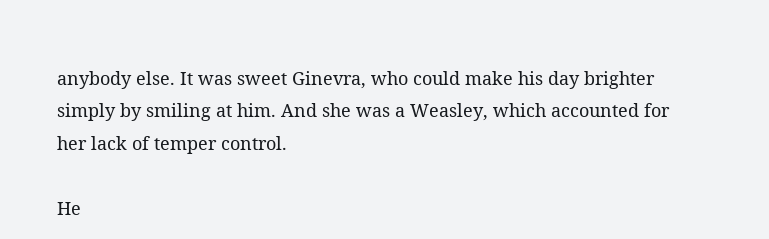anybody else. It was sweet Ginevra, who could make his day brighter simply by smiling at him. And she was a Weasley, which accounted for her lack of temper control.

He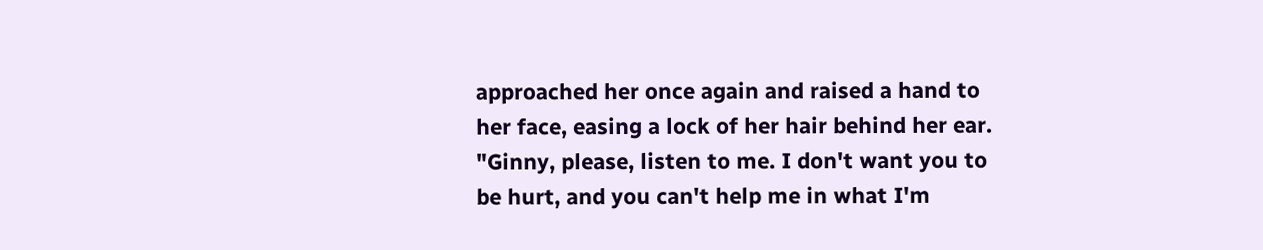approached her once again and raised a hand to her face, easing a lock of her hair behind her ear. "Ginny, please, listen to me. I don't want you to be hurt, and you can't help me in what I'm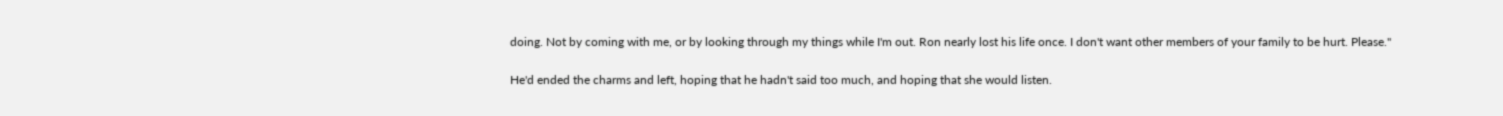doing. Not by coming with me, or by looking through my things while I'm out. Ron nearly lost his life once. I don't want other members of your family to be hurt. Please."

He'd ended the charms and left, hoping that he hadn't said too much, and hoping that she would listen.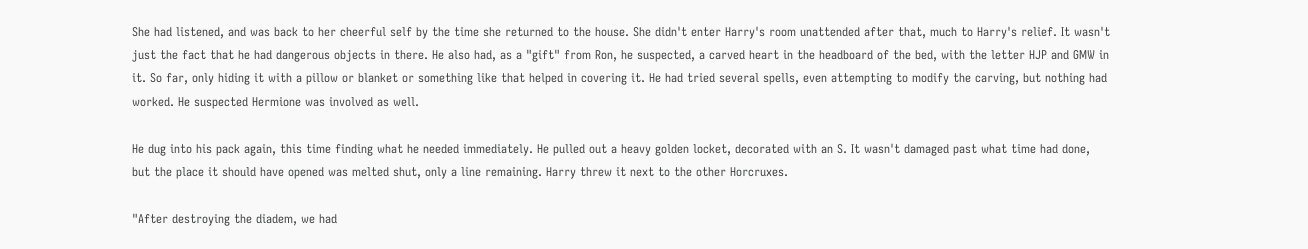She had listened, and was back to her cheerful self by the time she returned to the house. She didn't enter Harry's room unattended after that, much to Harry's relief. It wasn't just the fact that he had dangerous objects in there. He also had, as a "gift" from Ron, he suspected, a carved heart in the headboard of the bed, with the letter HJP and GMW in it. So far, only hiding it with a pillow or blanket or something like that helped in covering it. He had tried several spells, even attempting to modify the carving, but nothing had worked. He suspected Hermione was involved as well.

He dug into his pack again, this time finding what he needed immediately. He pulled out a heavy golden locket, decorated with an S. It wasn't damaged past what time had done, but the place it should have opened was melted shut, only a line remaining. Harry threw it next to the other Horcruxes.

"After destroying the diadem, we had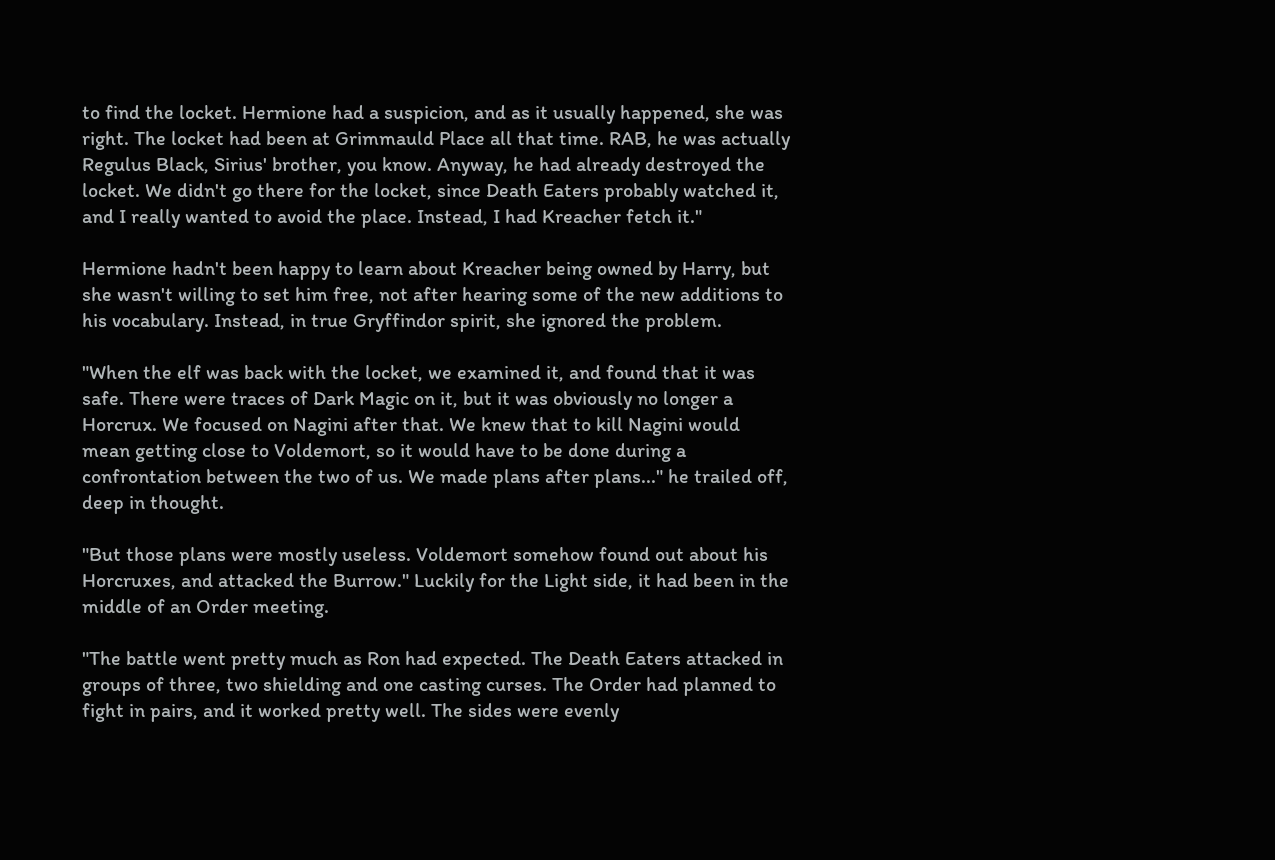to find the locket. Hermione had a suspicion, and as it usually happened, she was right. The locket had been at Grimmauld Place all that time. RAB, he was actually Regulus Black, Sirius' brother, you know. Anyway, he had already destroyed the locket. We didn't go there for the locket, since Death Eaters probably watched it, and I really wanted to avoid the place. Instead, I had Kreacher fetch it."

Hermione hadn't been happy to learn about Kreacher being owned by Harry, but she wasn't willing to set him free, not after hearing some of the new additions to his vocabulary. Instead, in true Gryffindor spirit, she ignored the problem.

"When the elf was back with the locket, we examined it, and found that it was safe. There were traces of Dark Magic on it, but it was obviously no longer a Horcrux. We focused on Nagini after that. We knew that to kill Nagini would mean getting close to Voldemort, so it would have to be done during a confrontation between the two of us. We made plans after plans..." he trailed off, deep in thought.

"But those plans were mostly useless. Voldemort somehow found out about his Horcruxes, and attacked the Burrow." Luckily for the Light side, it had been in the middle of an Order meeting.

"The battle went pretty much as Ron had expected. The Death Eaters attacked in groups of three, two shielding and one casting curses. The Order had planned to fight in pairs, and it worked pretty well. The sides were evenly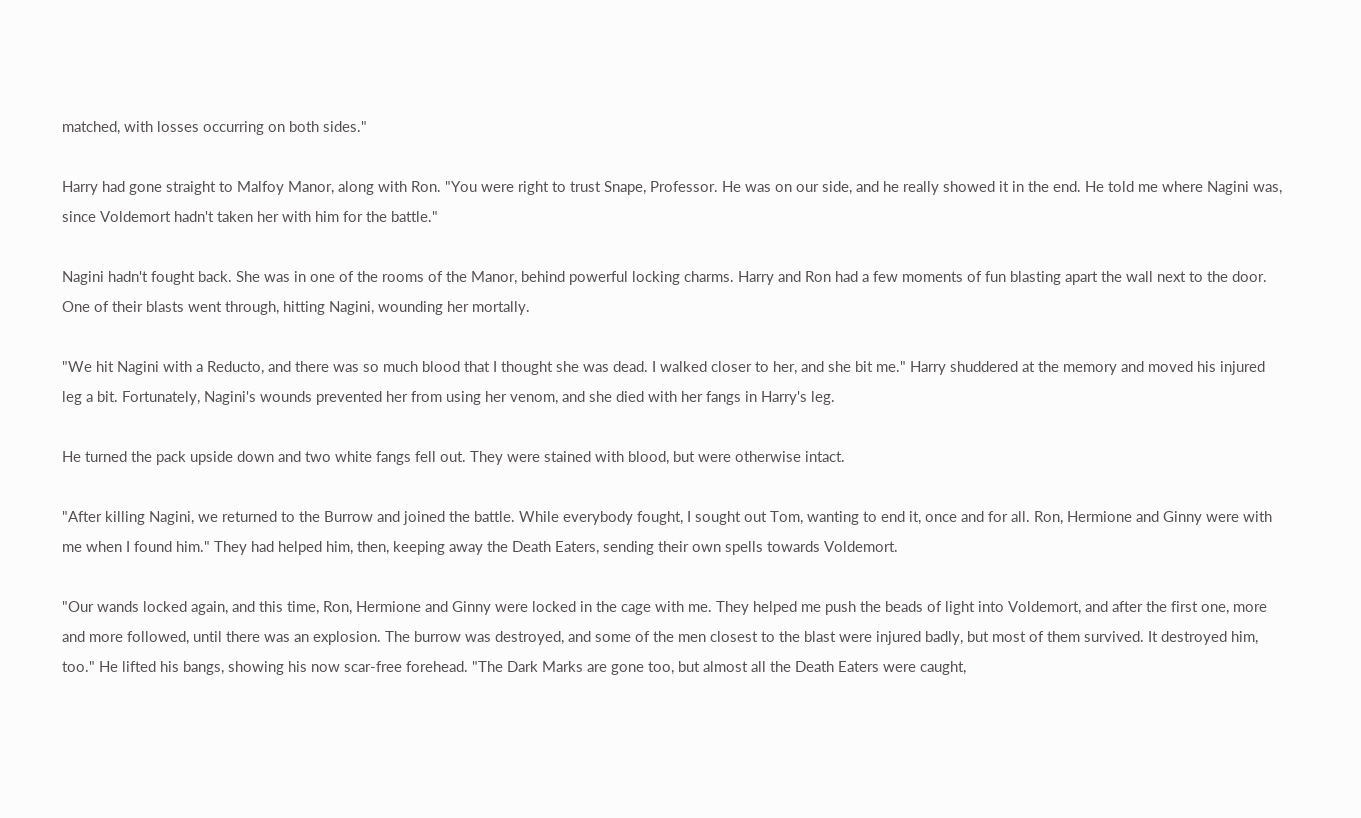matched, with losses occurring on both sides."

Harry had gone straight to Malfoy Manor, along with Ron. "You were right to trust Snape, Professor. He was on our side, and he really showed it in the end. He told me where Nagini was, since Voldemort hadn't taken her with him for the battle."

Nagini hadn't fought back. She was in one of the rooms of the Manor, behind powerful locking charms. Harry and Ron had a few moments of fun blasting apart the wall next to the door. One of their blasts went through, hitting Nagini, wounding her mortally.

"We hit Nagini with a Reducto, and there was so much blood that I thought she was dead. I walked closer to her, and she bit me." Harry shuddered at the memory and moved his injured leg a bit. Fortunately, Nagini's wounds prevented her from using her venom, and she died with her fangs in Harry's leg.

He turned the pack upside down and two white fangs fell out. They were stained with blood, but were otherwise intact.

"After killing Nagini, we returned to the Burrow and joined the battle. While everybody fought, I sought out Tom, wanting to end it, once and for all. Ron, Hermione and Ginny were with me when I found him." They had helped him, then, keeping away the Death Eaters, sending their own spells towards Voldemort.

"Our wands locked again, and this time, Ron, Hermione and Ginny were locked in the cage with me. They helped me push the beads of light into Voldemort, and after the first one, more and more followed, until there was an explosion. The burrow was destroyed, and some of the men closest to the blast were injured badly, but most of them survived. It destroyed him, too." He lifted his bangs, showing his now scar-free forehead. "The Dark Marks are gone too, but almost all the Death Eaters were caught,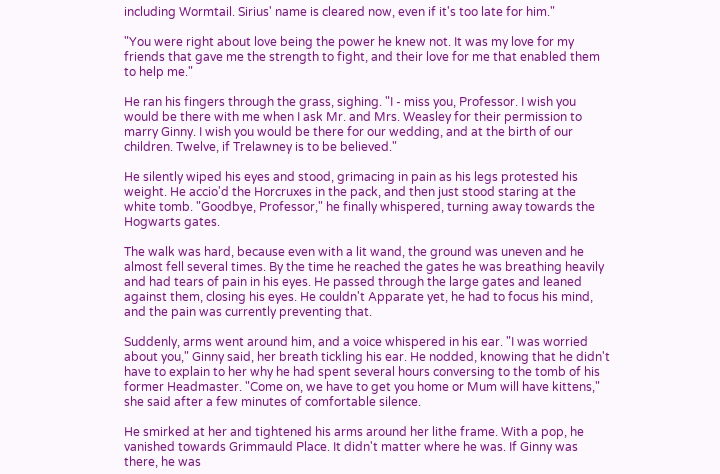including Wormtail. Sirius' name is cleared now, even if it's too late for him."

"You were right about love being the power he knew not. It was my love for my friends that gave me the strength to fight, and their love for me that enabled them to help me."

He ran his fingers through the grass, sighing. "I - miss you, Professor. I wish you would be there with me when I ask Mr. and Mrs. Weasley for their permission to marry Ginny. I wish you would be there for our wedding, and at the birth of our children. Twelve, if Trelawney is to be believed."

He silently wiped his eyes and stood, grimacing in pain as his legs protested his weight. He accio'd the Horcruxes in the pack, and then just stood staring at the white tomb. "Goodbye, Professor," he finally whispered, turning away towards the Hogwarts gates.

The walk was hard, because even with a lit wand, the ground was uneven and he almost fell several times. By the time he reached the gates he was breathing heavily and had tears of pain in his eyes. He passed through the large gates and leaned against them, closing his eyes. He couldn't Apparate yet, he had to focus his mind, and the pain was currently preventing that.

Suddenly, arms went around him, and a voice whispered in his ear. "I was worried about you," Ginny said, her breath tickling his ear. He nodded, knowing that he didn't have to explain to her why he had spent several hours conversing to the tomb of his former Headmaster. "Come on, we have to get you home or Mum will have kittens," she said after a few minutes of comfortable silence.

He smirked at her and tightened his arms around her lithe frame. With a pop, he vanished towards Grimmauld Place. It didn't matter where he was. If Ginny was there, he was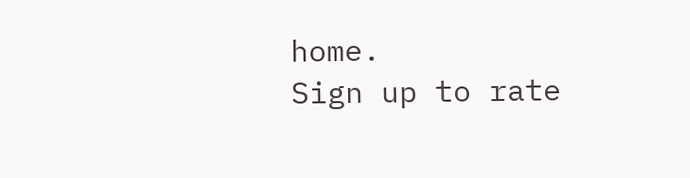home.
Sign up to rate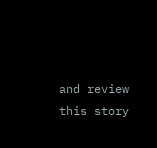and review this story